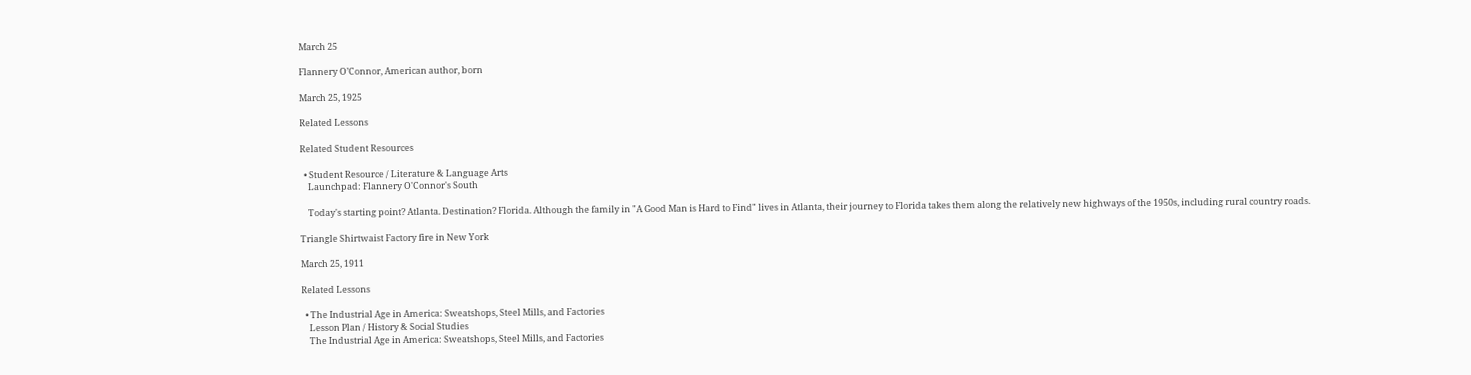March 25

Flannery O’Connor, American author, born

March 25, 1925

Related Lessons

Related Student Resources

  • Student Resource / Literature & Language Arts
    Launchpad: Flannery O'Connor's South

    Today's starting point? Atlanta. Destination? Florida. Although the family in "A Good Man is Hard to Find" lives in Atlanta, their journey to Florida takes them along the relatively new highways of the 1950s, including rural country roads.

Triangle Shirtwaist Factory fire in New York

March 25, 1911

Related Lessons

  • The Industrial Age in America: Sweatshops, Steel Mills, and Factories
    Lesson Plan / History & Social Studies
    The Industrial Age in America: Sweatshops, Steel Mills, and Factories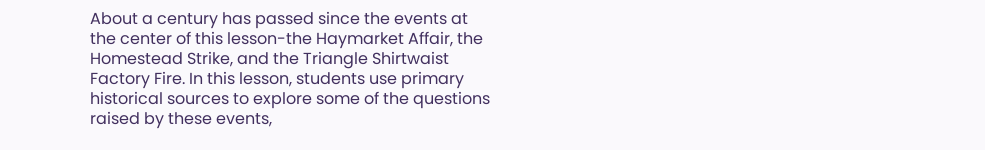About a century has passed since the events at the center of this lesson-the Haymarket Affair, the Homestead Strike, and the Triangle Shirtwaist Factory Fire. In this lesson, students use primary historical sources to explore some of the questions raised by these events,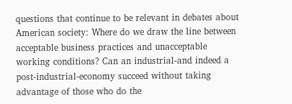questions that continue to be relevant in debates about American society: Where do we draw the line between acceptable business practices and unacceptable working conditions? Can an industrial-and indeed a post-industrial-economy succeed without taking advantage of those who do the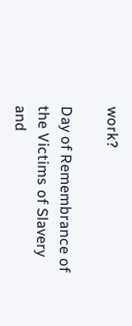work?

Day of Remembrance of the Victims of Slavery and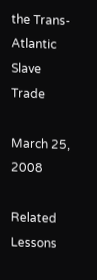the Trans-Atlantic Slave Trade

March 25, 2008

Related Lessons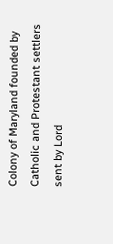Colony of Maryland founded by Catholic and Protestant settlers sent by Lord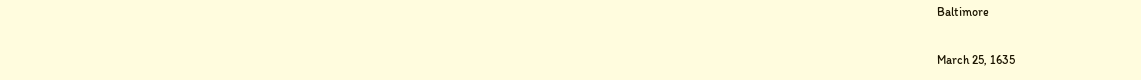Baltimore

March 25, 1635